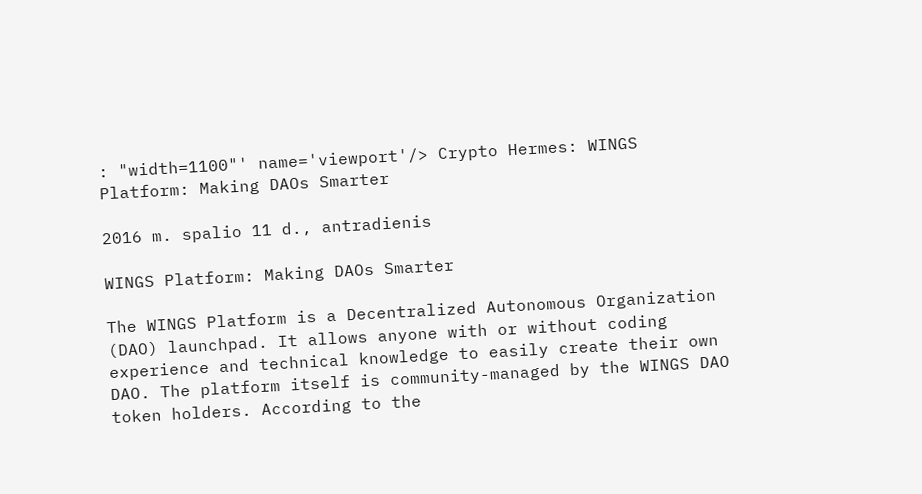: "width=1100"' name='viewport'/> Crypto Hermes: WINGS Platform: Making DAOs Smarter

2016 m. spalio 11 d., antradienis

WINGS Platform: Making DAOs Smarter

The WINGS Platform is a Decentralized Autonomous Organization (DAO) launchpad. It allows anyone with or without coding experience and technical knowledge to easily create their own DAO. The platform itself is community-managed by the WINGS DAO token holders. According to the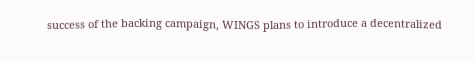success of the backing campaign, WINGS plans to introduce a decentralized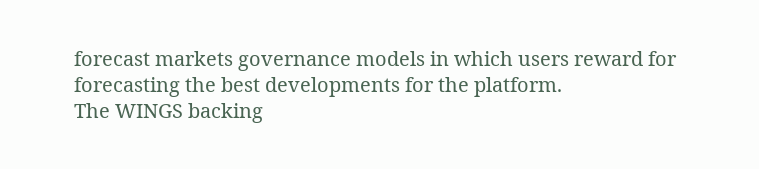forecast markets governance models in which users reward for forecasting the best developments for the platform.
The WINGS backing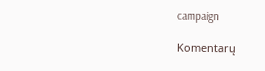campaign

Komentarų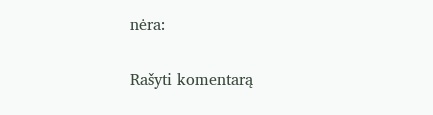nėra:

Rašyti komentarą